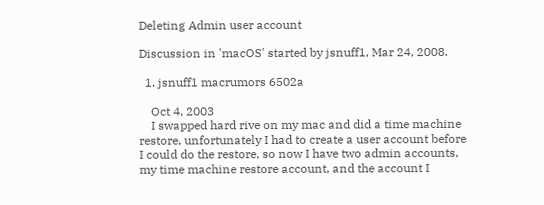Deleting Admin user account

Discussion in 'macOS' started by jsnuff1, Mar 24, 2008.

  1. jsnuff1 macrumors 6502a

    Oct 4, 2003
    I swapped hard rive on my mac and did a time machine restore, unfortunately I had to create a user account before I could do the restore, so now I have two admin accounts, my time machine restore account, and the account I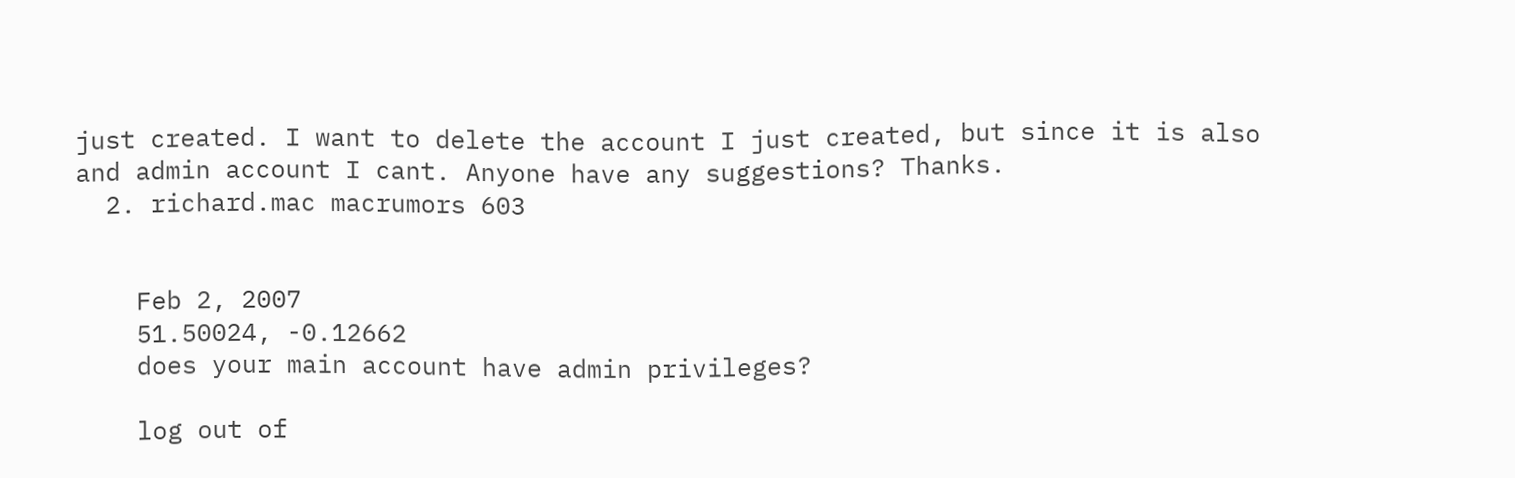just created. I want to delete the account I just created, but since it is also and admin account I cant. Anyone have any suggestions? Thanks.
  2. richard.mac macrumors 603


    Feb 2, 2007
    51.50024, -0.12662
    does your main account have admin privileges?

    log out of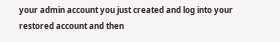your admin account you just created and log into your restored account and then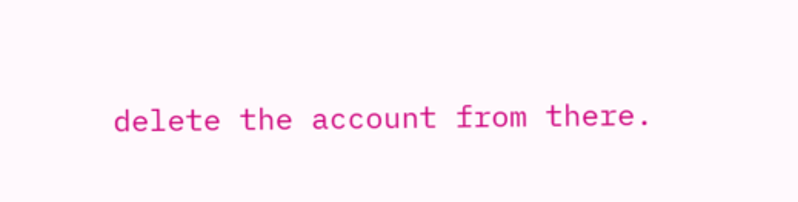delete the account from there.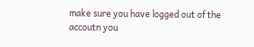make sure you have logged out of the accoutn you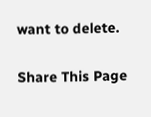want to delete.

Share This Page